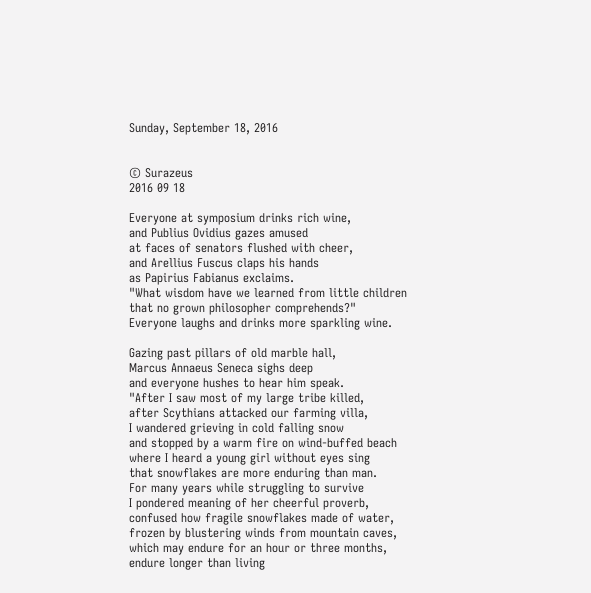Sunday, September 18, 2016


© Surazeus
2016 09 18

Everyone at symposium drinks rich wine,
and Publius Ovidius gazes amused
at faces of senators flushed with cheer,
and Arellius Fuscus claps his hands
as Papirius Fabianus exclaims.
"What wisdom have we learned from little children
that no grown philosopher comprehends?"
Everyone laughs and drinks more sparkling wine.

Gazing past pillars of old marble hall,
Marcus Annaeus Seneca sighs deep
and everyone hushes to hear him speak.
"After I saw most of my large tribe killed,
after Scythians attacked our farming villa,
I wandered grieving in cold falling snow
and stopped by a warm fire on wind-buffed beach
where I heard a young girl without eyes sing
that snowflakes are more enduring than man.
For many years while struggling to survive
I pondered meaning of her cheerful proverb,
confused how fragile snowflakes made of water,
frozen by blustering winds from mountain caves,
which may endure for an hour or three months,
endure longer than living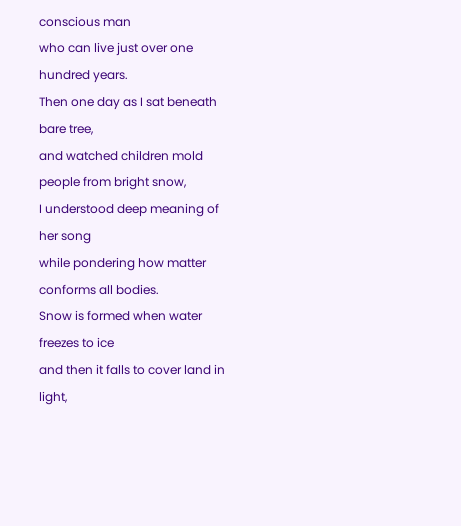conscious man
who can live just over one hundred years.
Then one day as I sat beneath bare tree,
and watched children mold people from bright snow,
I understood deep meaning of her song
while pondering how matter conforms all bodies.
Snow is formed when water freezes to ice
and then it falls to cover land in light,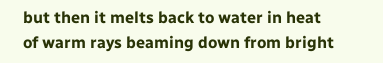but then it melts back to water in heat
of warm rays beaming down from bright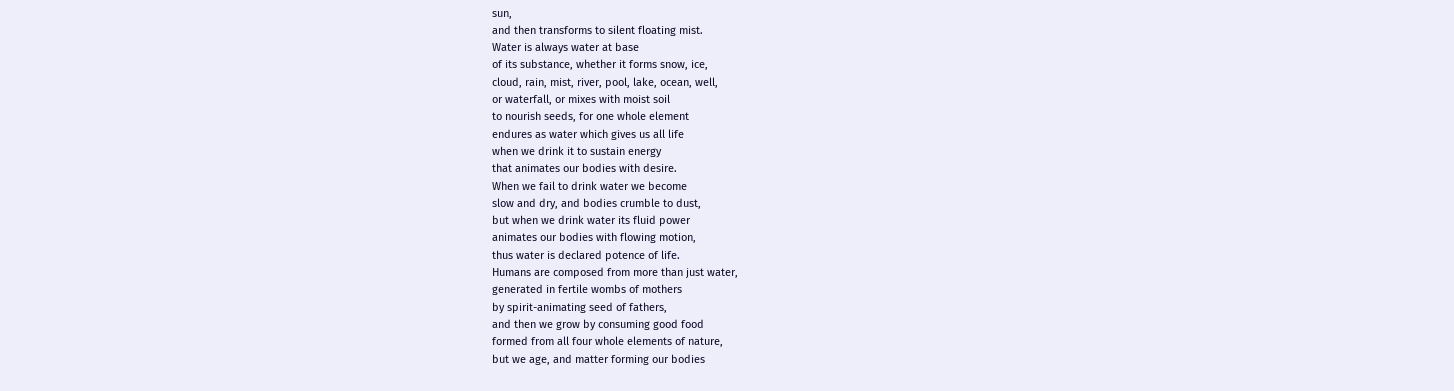sun,
and then transforms to silent floating mist.
Water is always water at base
of its substance, whether it forms snow, ice,
cloud, rain, mist, river, pool, lake, ocean, well,
or waterfall, or mixes with moist soil
to nourish seeds, for one whole element
endures as water which gives us all life
when we drink it to sustain energy
that animates our bodies with desire.
When we fail to drink water we become
slow and dry, and bodies crumble to dust,
but when we drink water its fluid power
animates our bodies with flowing motion,
thus water is declared potence of life.
Humans are composed from more than just water,
generated in fertile wombs of mothers
by spirit-animating seed of fathers,
and then we grow by consuming good food
formed from all four whole elements of nature,
but we age, and matter forming our bodies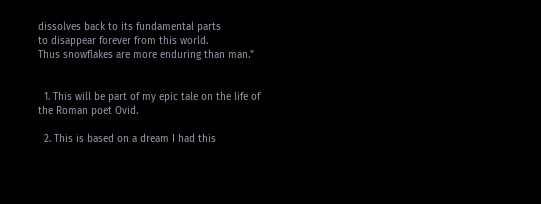dissolves back to its fundamental parts
to disappear forever from this world.
Thus snowflakes are more enduring than man."


  1. This will be part of my epic tale on the life of the Roman poet Ovid.

  2. This is based on a dream I had this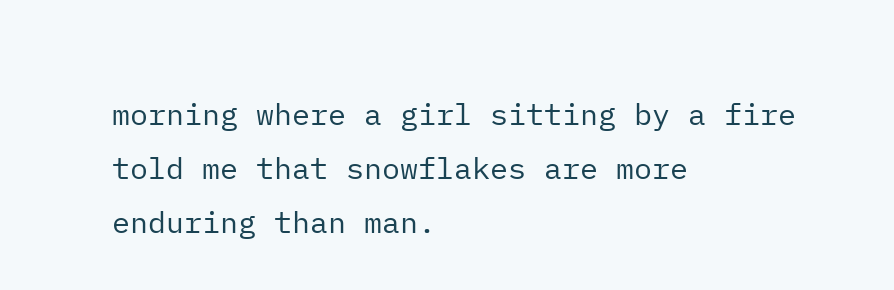morning where a girl sitting by a fire told me that snowflakes are more enduring than man.